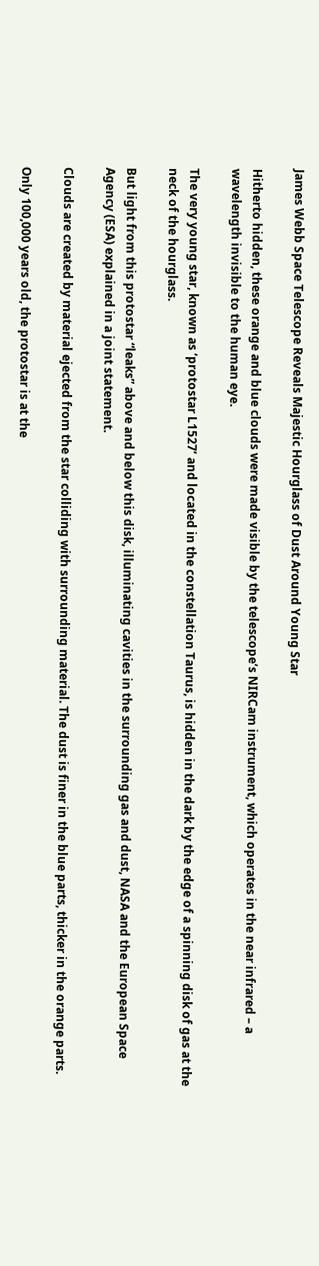James Webb Space Telescope Reveals Majestic Hourglass of Dust Around Young Star

Hitherto hidden, these orange and blue clouds were made visible by the telescope’s NIRCam instrument, which operates in the near infrared – a wavelength invisible to the human eye.

The very young star, known as ‘protostar L1527’ and located in the constellation Taurus, is hidden in the dark by the edge of a spinning disk of gas at the neck of the hourglass.

But light from this protostar “leaks” above and below this disk, illuminating cavities in the surrounding gas and dust, NASA and the European Space Agency (ESA) explained in a joint statement.

Clouds are created by material ejected from the star colliding with surrounding material. The dust is finer in the blue parts, thicker in the orange parts.

Only 100,000 years old, the protostar is at the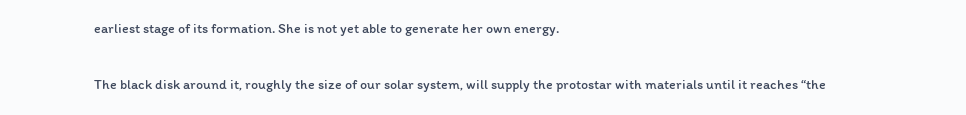earliest stage of its formation. She is not yet able to generate her own energy.

The black disk around it, roughly the size of our solar system, will supply the protostar with materials until it reaches “the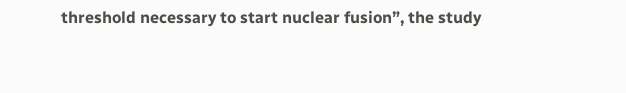threshold necessary to start nuclear fusion”, the study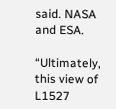said. NASA and ESA.

“Ultimately, this view of L1527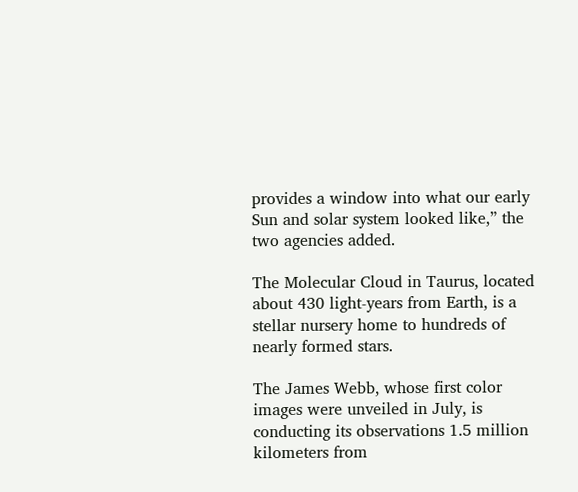provides a window into what our early Sun and solar system looked like,” the two agencies added.

The Molecular Cloud in Taurus, located about 430 light-years from Earth, is a stellar nursery home to hundreds of nearly formed stars.

The James Webb, whose first color images were unveiled in July, is conducting its observations 1.5 million kilometers from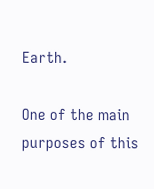Earth.

One of the main purposes of this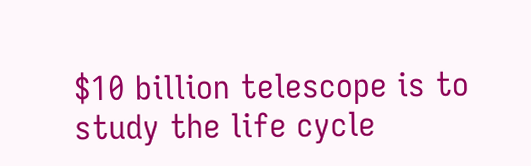$10 billion telescope is to study the life cycle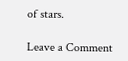of stars.

Leave a Comment